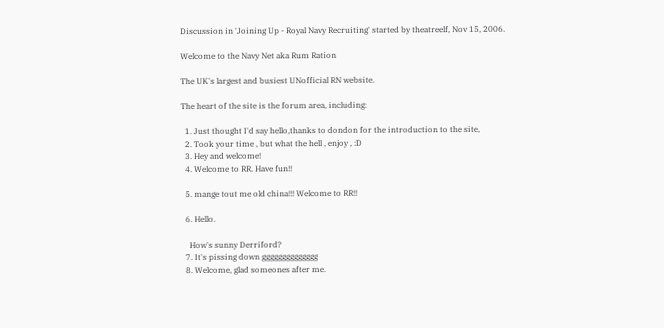Discussion in 'Joining Up - Royal Navy Recruiting' started by theatreelf, Nov 15, 2006.

Welcome to the Navy Net aka Rum Ration

The UK's largest and busiest UNofficial RN website.

The heart of the site is the forum area, including:

  1. Just thought I'd say hello,thanks to dondon for the introduction to the site,
  2. Took your time , but what the hell , enjoy , :D
  3. Hey and welcome!
  4. Welcome to RR. Have fun!!

  5. mange tout me old china!!! Welcome to RR!!

  6. Hello.

    How's sunny Derriford?
  7. It's pissing down gggggggggggggg
  8. Welcome, glad someones after me.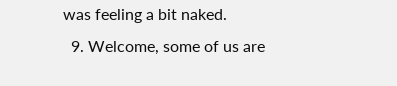was feeling a bit naked.
  9. Welcome, some of us are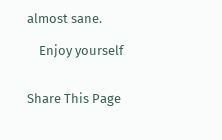almost sane.

    Enjoy yourself


Share This Page